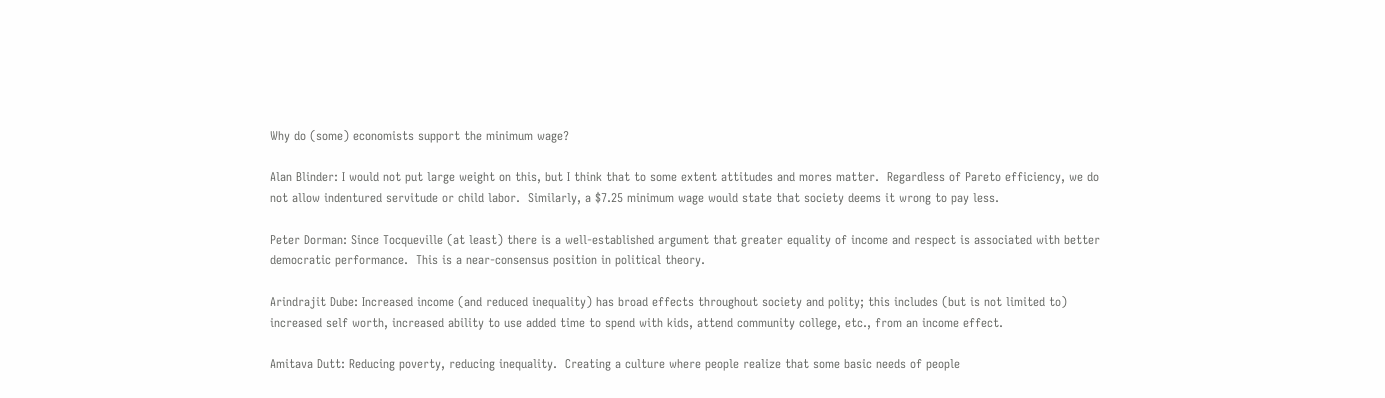Why do (some) economists support the minimum wage?

Alan Blinder: I would not put large weight on this, but I think that to some extent attitudes and mores matter.  Regardless of Pareto efficiency, we do not allow indentured servitude or child labor.  Similarly, a $7.25 minimum wage would state that society deems it wrong to pay less.

Peter Dorman: Since Tocqueville (at least) there is a well-established argument that greater equality of income and respect is associated with better democratic performance.  This is a near-consensus position in political theory.

Arindrajit Dube: Increased income (and reduced inequality) has broad effects throughout society and polity; this includes (but is not limited to) increased self worth, increased ability to use added time to spend with kids, attend community college, etc., from an income effect.

Amitava Dutt: Reducing poverty, reducing inequality.  Creating a culture where people realize that some basic needs of people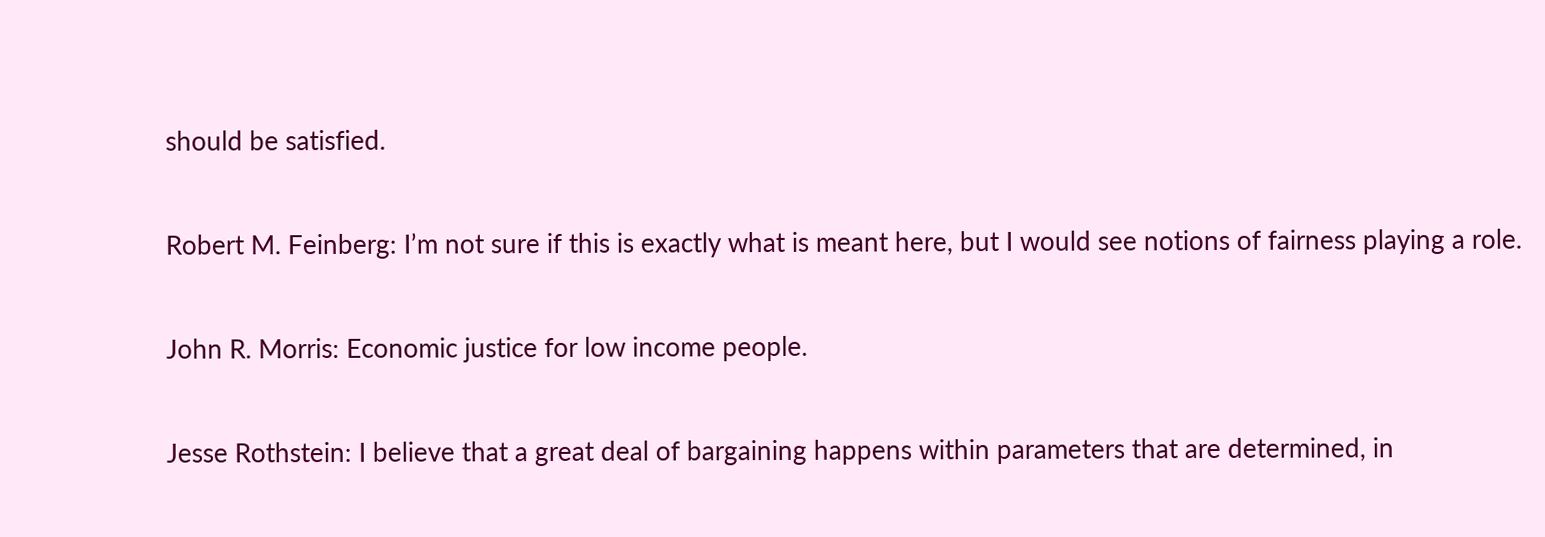should be satisfied.

Robert M. Feinberg: I’m not sure if this is exactly what is meant here, but I would see notions of fairness playing a role.

John R. Morris: Economic justice for low income people.

Jesse Rothstein: I believe that a great deal of bargaining happens within parameters that are determined, in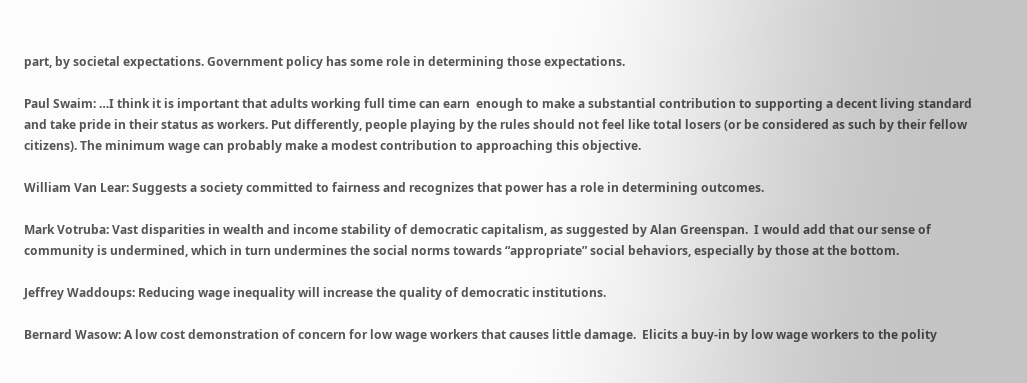part, by societal expectations. Government policy has some role in determining those expectations.

Paul Swaim: …I think it is important that adults working full time can earn  enough to make a substantial contribution to supporting a decent living standard and take pride in their status as workers. Put differently, people playing by the rules should not feel like total losers (or be considered as such by their fellow citizens). The minimum wage can probably make a modest contribution to approaching this objective.

William Van Lear: Suggests a society committed to fairness and recognizes that power has a role in determining outcomes.

Mark Votruba: Vast disparities in wealth and income stability of democratic capitalism, as suggested by Alan Greenspan.  I would add that our sense of community is undermined, which in turn undermines the social norms towards “appropriate” social behaviors, especially by those at the bottom.

Jeffrey Waddoups: Reducing wage inequality will increase the quality of democratic institutions.

Bernard Wasow: A low cost demonstration of concern for low wage workers that causes little damage.  Elicits a buy-in by low wage workers to the polity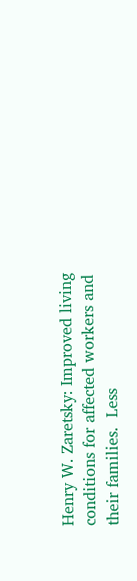Henry W. Zaretsky: Improved living conditions for affected workers and their families.  Less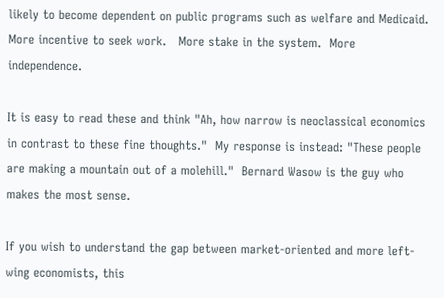likely to become dependent on public programs such as welfare and Medicaid.  More incentive to seek work.   More stake in the system.  More independence.

It is easy to read these and think "Ah, how narrow is neoclassical economics in contrast to these fine thoughts."  My response is instead: "These people are making a mountain out of a molehill."  Bernard Wasow is the guy who makes the most sense.

If you wish to understand the gap between market-oriented and more left-wing economists, this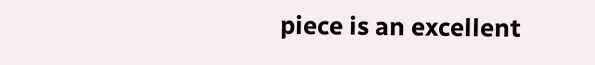piece is an excellent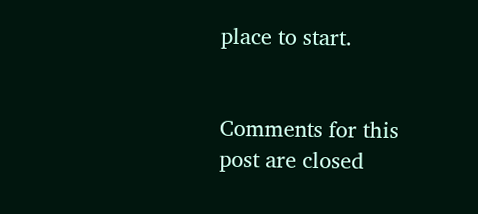place to start.


Comments for this post are closed